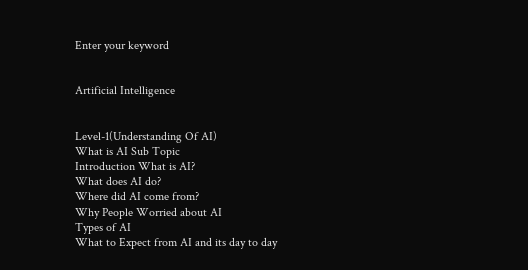Enter your keyword


Artificial Intelligence


Level-1(Understanding Of AI)
What is AI Sub Topic
Introduction What is AI?
What does AI do?
Where did AI come from?
Why People Worried about AI
Types of AI
What to Expect from AI and its day to day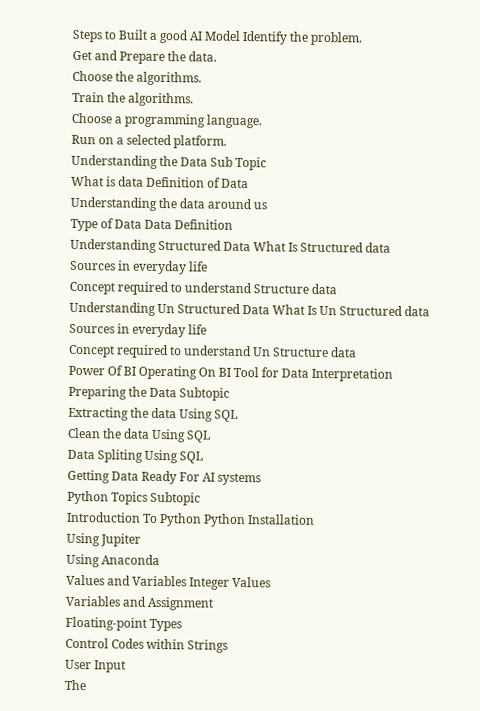Steps to Built a good AI Model Identify the problem.
Get and Prepare the data.
Choose the algorithms.
Train the algorithms.
Choose a programming language.
Run on a selected platform.
Understanding the Data Sub Topic
What is data Definition of Data
Understanding the data around us
Type of Data Data Definition
Understanding Structured Data What Is Structured data
Sources in everyday life
Concept required to understand Structure data
Understanding Un Structured Data What Is Un Structured data
Sources in everyday life
Concept required to understand Un Structure data
Power Of BI Operating On BI Tool for Data Interpretation
Preparing the Data Subtopic
Extracting the data Using SQL
Clean the data Using SQL
Data Spliting Using SQL
Getting Data Ready For AI systems
Python Topics Subtopic
Introduction To Python Python Installation
Using Jupiter
Using Anaconda
Values and Variables Integer Values
Variables and Assignment
Floating-point Types
Control Codes within Strings
User Input
The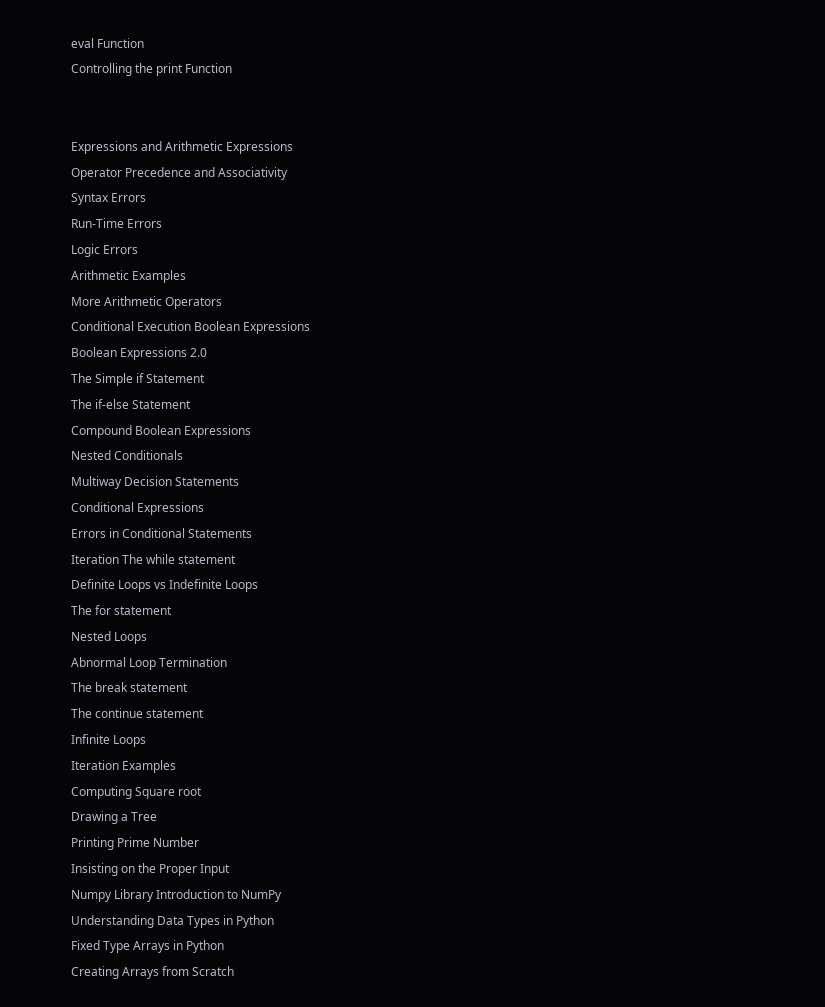eval Function
Controlling the print Function


Expressions and Arithmetic Expressions
Operator Precedence and Associativity
Syntax Errors
Run-Time Errors
Logic Errors
Arithmetic Examples
More Arithmetic Operators
Conditional Execution Boolean Expressions
Boolean Expressions 2.0
The Simple if Statement
The if-else Statement
Compound Boolean Expressions
Nested Conditionals
Multiway Decision Statements
Conditional Expressions
Errors in Conditional Statements
Iteration The while statement
Definite Loops vs Indefinite Loops
The for statement
Nested Loops
Abnormal Loop Termination
The break statement
The continue statement
Infinite Loops
Iteration Examples
Computing Square root
Drawing a Tree
Printing Prime Number
Insisting on the Proper Input
Numpy Library Introduction to NumPy
Understanding Data Types in Python
Fixed Type Arrays in Python
Creating Arrays from Scratch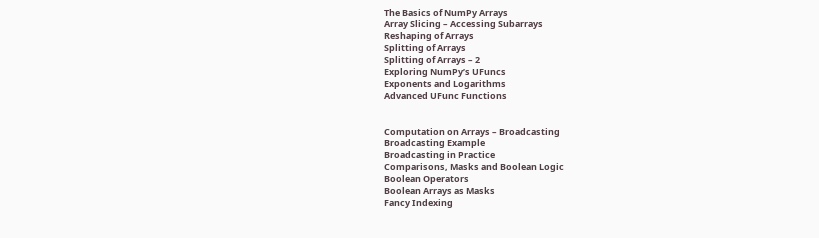The Basics of NumPy Arrays
Array Slicing – Accessing Subarrays
Reshaping of Arrays
Splitting of Arrays
Splitting of Arrays – 2
Exploring NumPy’s UFuncs
Exponents and Logarithms
Advanced UFunc Functions


Computation on Arrays – Broadcasting
Broadcasting Example
Broadcasting in Practice
Comparisons, Masks and Boolean Logic
Boolean Operators
Boolean Arrays as Masks
Fancy Indexing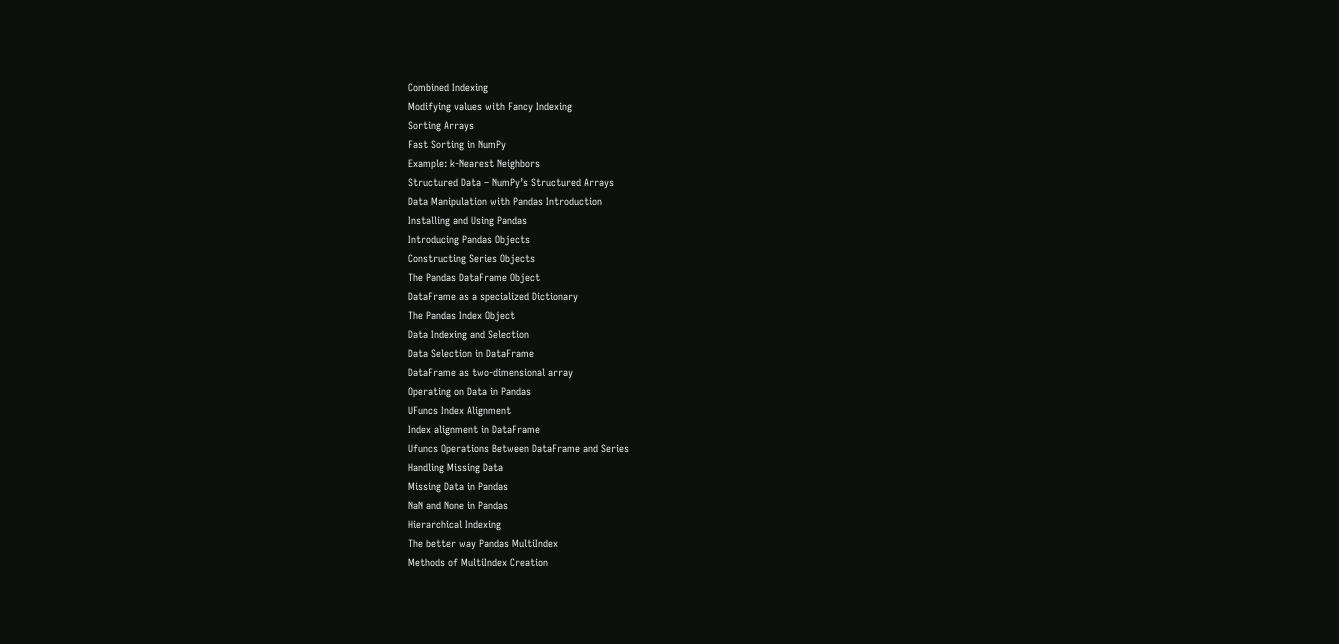Combined Indexing
Modifying values with Fancy Indexing
Sorting Arrays
Fast Sorting in NumPy
Example: k-Nearest Neighbors
Structured Data – NumPy’s Structured Arrays
Data Manipulation with Pandas Introduction
Installing and Using Pandas
Introducing Pandas Objects
Constructing Series Objects
The Pandas DataFrame Object
DataFrame as a specialized Dictionary
The Pandas Index Object
Data Indexing and Selection
Data Selection in DataFrame
DataFrame as two-dimensional array
Operating on Data in Pandas
UFuncs Index Alignment
Index alignment in DataFrame
Ufuncs Operations Between DataFrame and Series
Handling Missing Data
Missing Data in Pandas
NaN and None in Pandas
Hierarchical Indexing
The better way Pandas MultiIndex
Methods of MultiIndex Creation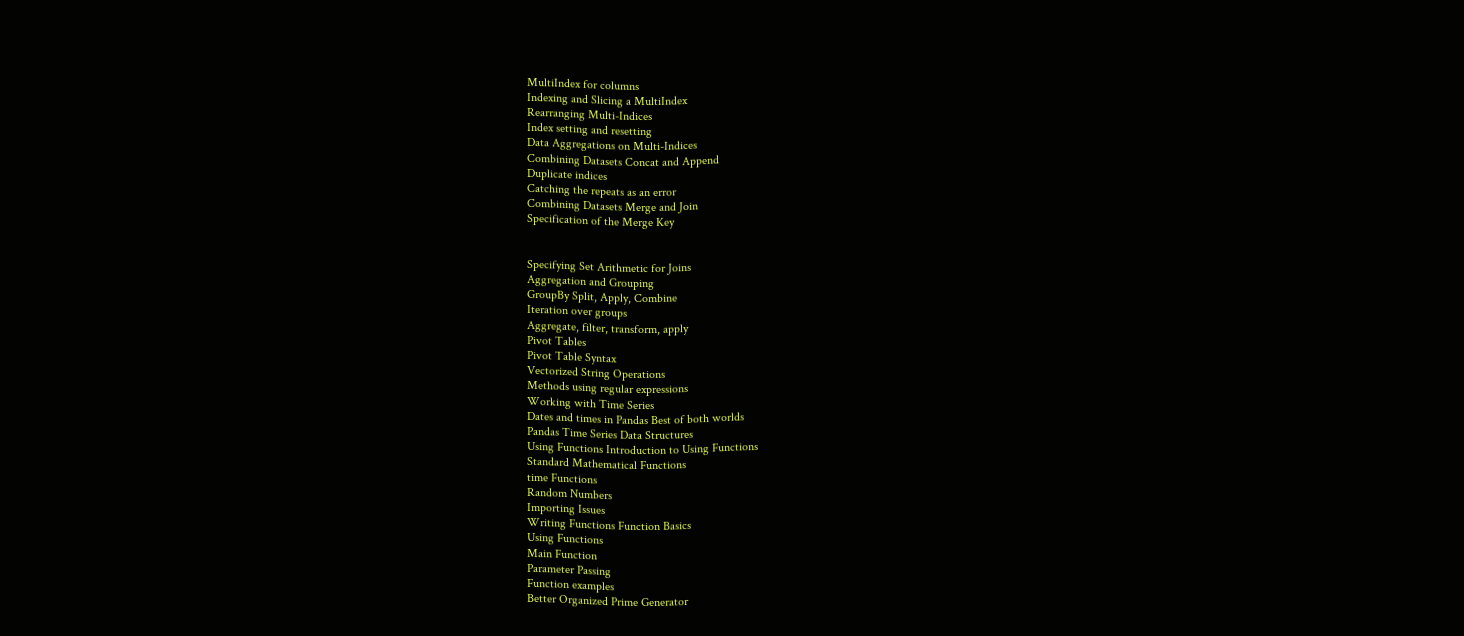MultiIndex for columns
Indexing and Slicing a MultiIndex
Rearranging Multi-Indices
Index setting and resetting
Data Aggregations on Multi-Indices
Combining Datasets Concat and Append
Duplicate indices
Catching the repeats as an error
Combining Datasets Merge and Join
Specification of the Merge Key


Specifying Set Arithmetic for Joins
Aggregation and Grouping
GroupBy Split, Apply, Combine
Iteration over groups
Aggregate, filter, transform, apply
Pivot Tables
Pivot Table Syntax
Vectorized String Operations
Methods using regular expressions
Working with Time Series
Dates and times in Pandas Best of both worlds
Pandas Time Series Data Structures
Using Functions Introduction to Using Functions
Standard Mathematical Functions
time Functions
Random Numbers
Importing Issues
Writing Functions Function Basics
Using Functions
Main Function
Parameter Passing
Function examples
Better Organized Prime Generator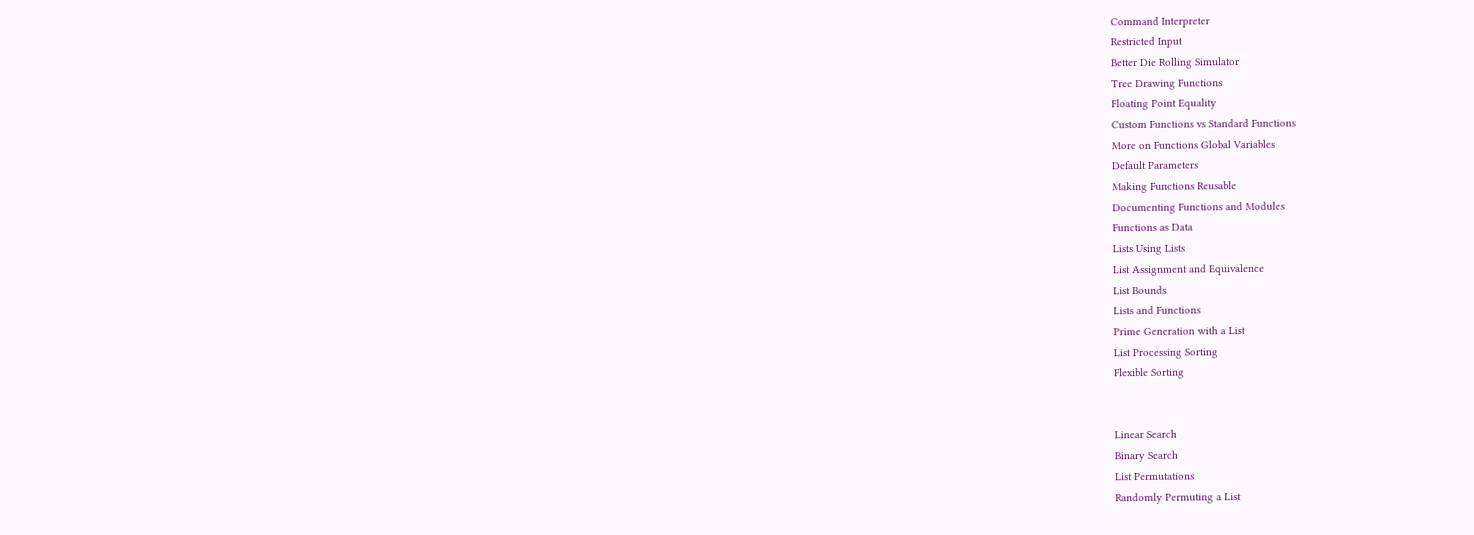Command Interpreter
Restricted Input
Better Die Rolling Simulator
Tree Drawing Functions
Floating Point Equality
Custom Functions vs Standard Functions
More on Functions Global Variables
Default Parameters
Making Functions Reusable
Documenting Functions and Modules
Functions as Data
Lists Using Lists
List Assignment and Equivalence
List Bounds
Lists and Functions
Prime Generation with a List
List Processing Sorting
Flexible Sorting


Linear Search
Binary Search
List Permutations
Randomly Permuting a List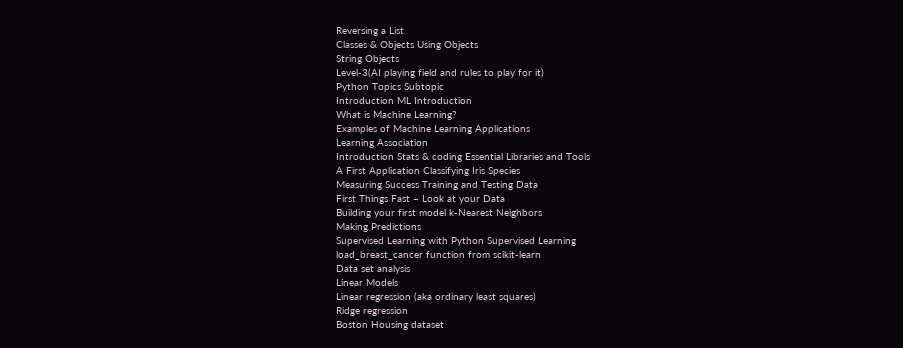Reversing a List
Classes & Objects Using Objects
String Objects
Level-3(AI playing field and rules to play for it)
Python Topics Subtopic
Introduction ML Introduction
What is Machine Learning?
Examples of Machine Learning Applications
Learning Association
Introduction Stats & coding Essential Libraries and Tools
A First Application Classifying Iris Species
Measuring Success Training and Testing Data
First Things Fast – Look at your Data
Building your first model k-Nearest Neighbors
Making Predictions
Supervised Learning with Python Supervised Learning
load_breast_cancer function from scikit-learn
Data set analysis
Linear Models
Linear regression (aka ordinary least squares)
Ridge regression
Boston Housing dataset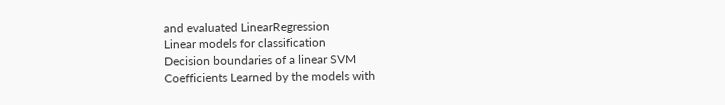and evaluated LinearRegression
Linear models for classification
Decision boundaries of a linear SVM
Coefficients Learned by the models with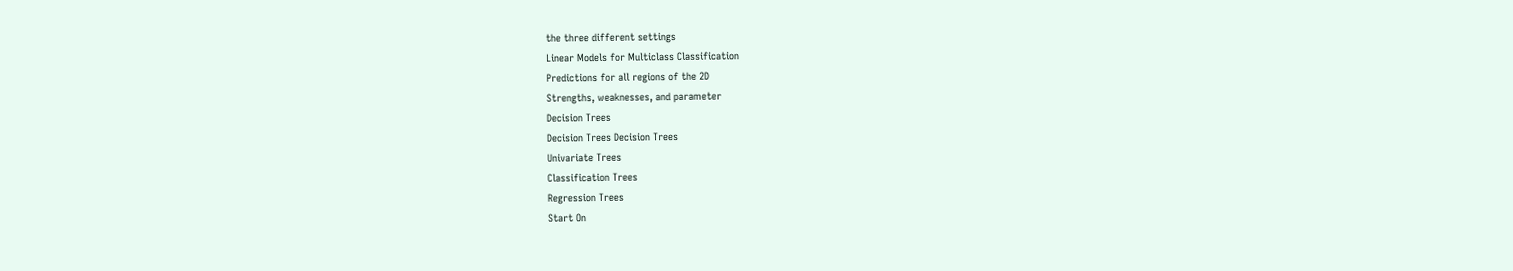the three different settings
Linear Models for Multiclass Classification
Predictions for all regions of the 2D
Strengths, weaknesses, and parameter
Decision Trees
Decision Trees Decision Trees
Univariate Trees
Classification Trees
Regression Trees
Start On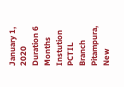January 1, 2020
Duration 6 Months
Instution PCTIL
Branch Pitampura, New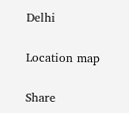Delhi

Location map

Share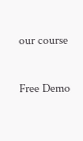our course

Free Demo